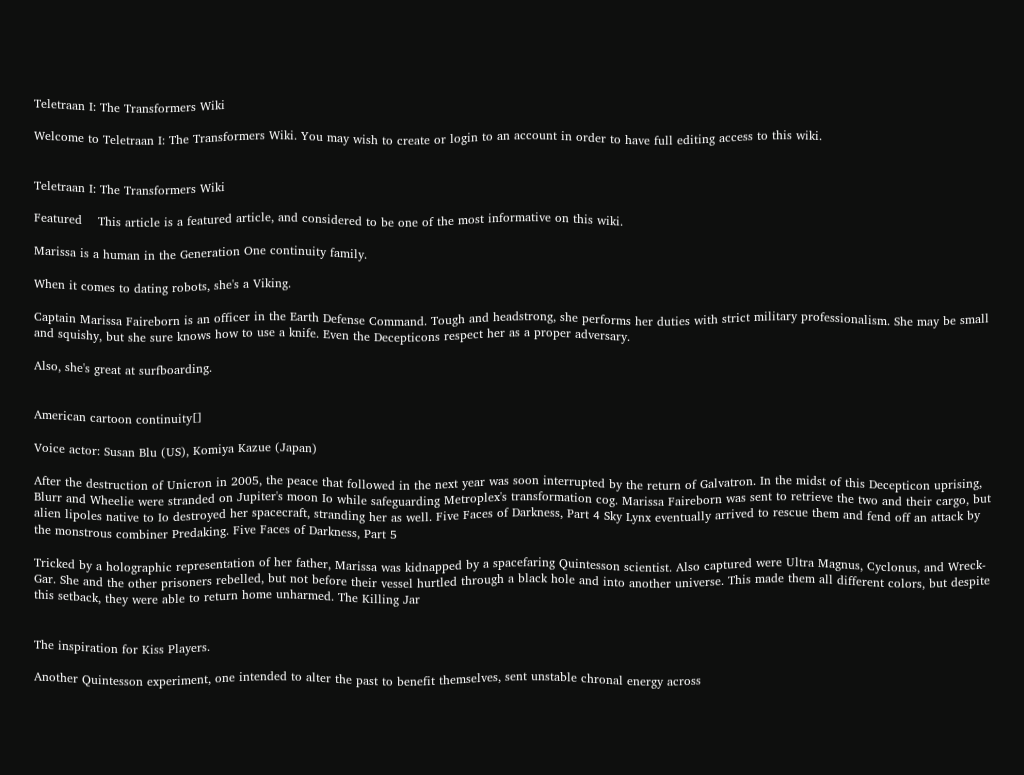Teletraan I: The Transformers Wiki

Welcome to Teletraan I: The Transformers Wiki. You may wish to create or login to an account in order to have full editing access to this wiki.


Teletraan I: The Transformers Wiki

Featured    This article is a featured article, and considered to be one of the most informative on this wiki.

Marissa is a human in the Generation One continuity family.

When it comes to dating robots, she's a Viking.

Captain Marissa Faireborn is an officer in the Earth Defense Command. Tough and headstrong, she performs her duties with strict military professionalism. She may be small and squishy, but she sure knows how to use a knife. Even the Decepticons respect her as a proper adversary.

Also, she's great at surfboarding.


American cartoon continuity[]

Voice actor: Susan Blu (US), Komiya Kazue (Japan)

After the destruction of Unicron in 2005, the peace that followed in the next year was soon interrupted by the return of Galvatron. In the midst of this Decepticon uprising, Blurr and Wheelie were stranded on Jupiter's moon Io while safeguarding Metroplex's transformation cog. Marissa Faireborn was sent to retrieve the two and their cargo, but alien lipoles native to Io destroyed her spacecraft, stranding her as well. Five Faces of Darkness, Part 4 Sky Lynx eventually arrived to rescue them and fend off an attack by the monstrous combiner Predaking. Five Faces of Darkness, Part 5

Tricked by a holographic representation of her father, Marissa was kidnapped by a spacefaring Quintesson scientist. Also captured were Ultra Magnus, Cyclonus, and Wreck-Gar. She and the other prisoners rebelled, but not before their vessel hurtled through a black hole and into another universe. This made them all different colors, but despite this setback, they were able to return home unharmed. The Killing Jar


The inspiration for Kiss Players.

Another Quintesson experiment, one intended to alter the past to benefit themselves, sent unstable chronal energy across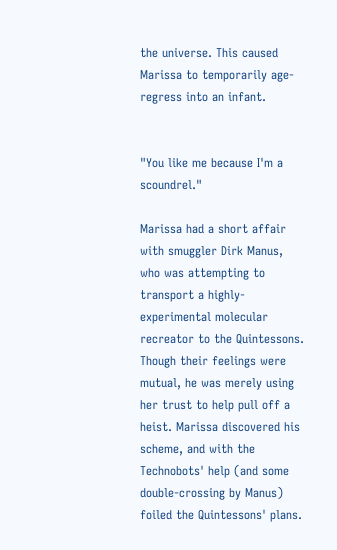the universe. This caused Marissa to temporarily age-regress into an infant.


"You like me because I'm a scoundrel."

Marissa had a short affair with smuggler Dirk Manus, who was attempting to transport a highly-experimental molecular recreator to the Quintessons. Though their feelings were mutual, he was merely using her trust to help pull off a heist. Marissa discovered his scheme, and with the Technobots' help (and some double-crossing by Manus) foiled the Quintessons' plans.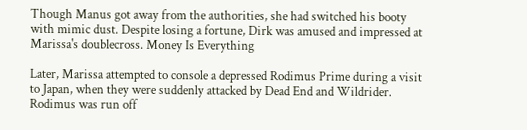Though Manus got away from the authorities, she had switched his booty with mimic dust. Despite losing a fortune, Dirk was amused and impressed at Marissa's doublecross. Money Is Everything

Later, Marissa attempted to console a depressed Rodimus Prime during a visit to Japan, when they were suddenly attacked by Dead End and Wildrider. Rodimus was run off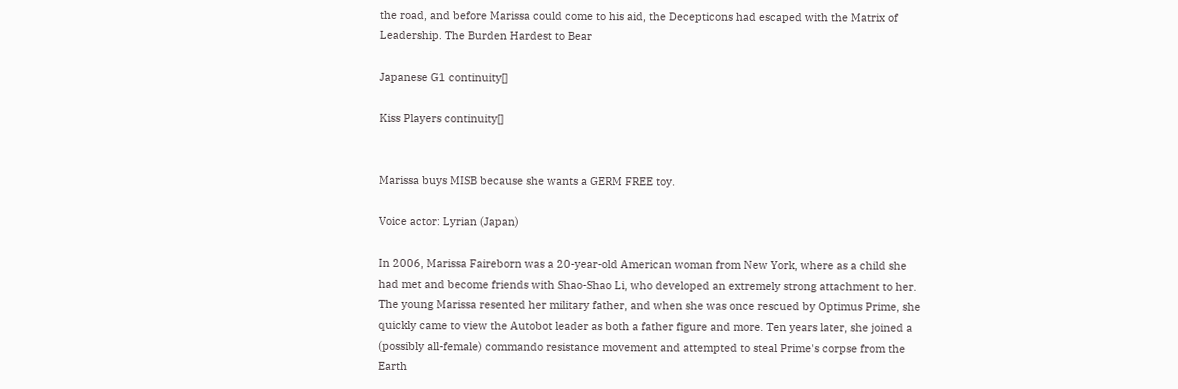the road, and before Marissa could come to his aid, the Decepticons had escaped with the Matrix of Leadership. The Burden Hardest to Bear

Japanese G1 continuity[]

Kiss Players continuity[]


Marissa buys MISB because she wants a GERM FREE toy.

Voice actor: Lyrian (Japan)

In 2006, Marissa Faireborn was a 20-year-old American woman from New York, where as a child she had met and become friends with Shao-Shao Li, who developed an extremely strong attachment to her. The young Marissa resented her military father, and when she was once rescued by Optimus Prime, she quickly came to view the Autobot leader as both a father figure and more. Ten years later, she joined a (possibly all-female) commando resistance movement and attempted to steal Prime's corpse from the Earth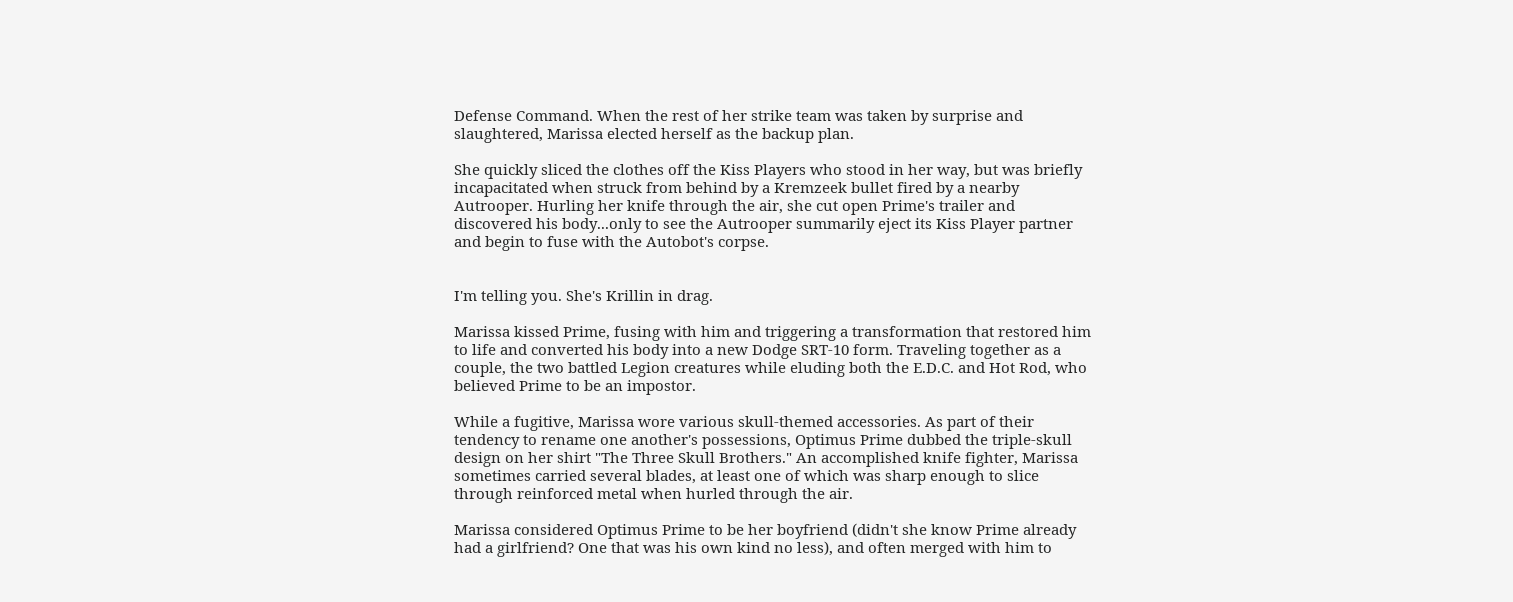Defense Command. When the rest of her strike team was taken by surprise and slaughtered, Marissa elected herself as the backup plan.

She quickly sliced the clothes off the Kiss Players who stood in her way, but was briefly incapacitated when struck from behind by a Kremzeek bullet fired by a nearby Autrooper. Hurling her knife through the air, she cut open Prime's trailer and discovered his body...only to see the Autrooper summarily eject its Kiss Player partner and begin to fuse with the Autobot's corpse.


I'm telling you. She's Krillin in drag.

Marissa kissed Prime, fusing with him and triggering a transformation that restored him to life and converted his body into a new Dodge SRT-10 form. Traveling together as a couple, the two battled Legion creatures while eluding both the E.D.C. and Hot Rod, who believed Prime to be an impostor.

While a fugitive, Marissa wore various skull-themed accessories. As part of their tendency to rename one another's possessions, Optimus Prime dubbed the triple-skull design on her shirt "The Three Skull Brothers." An accomplished knife fighter, Marissa sometimes carried several blades, at least one of which was sharp enough to slice through reinforced metal when hurled through the air.

Marissa considered Optimus Prime to be her boyfriend (didn't she know Prime already had a girlfriend? One that was his own kind no less), and often merged with him to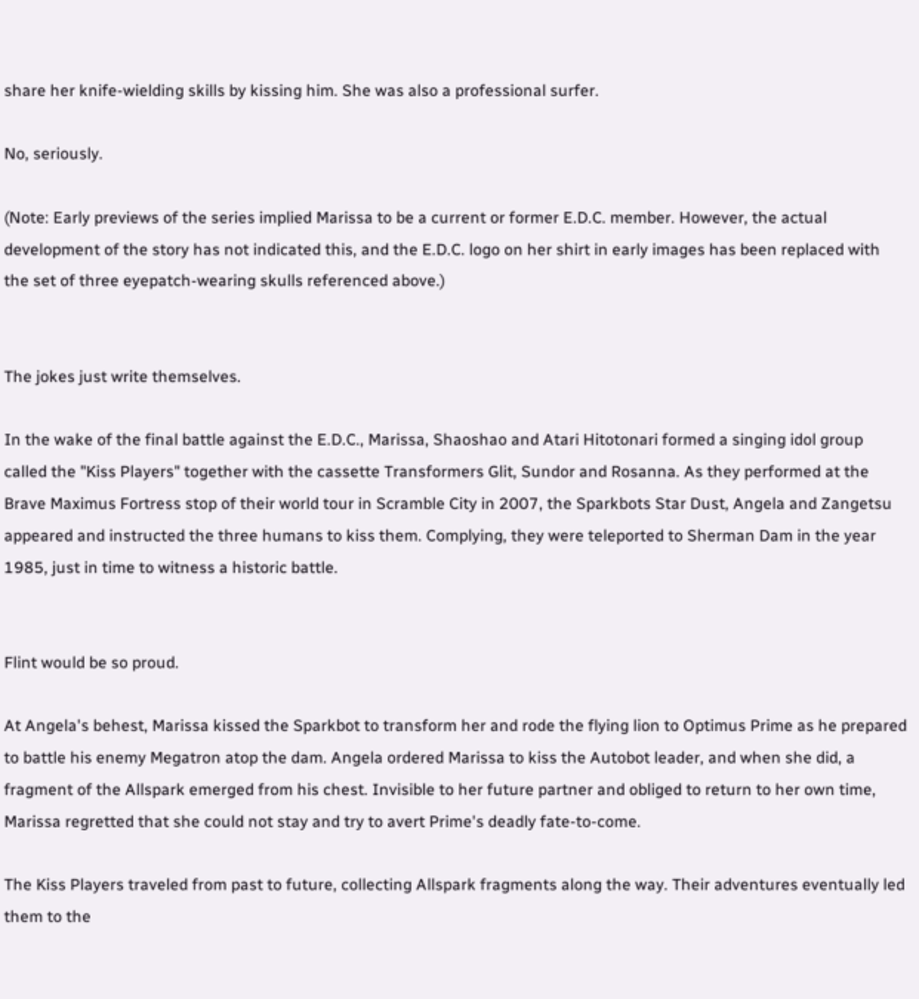share her knife-wielding skills by kissing him. She was also a professional surfer.

No, seriously.

(Note: Early previews of the series implied Marissa to be a current or former E.D.C. member. However, the actual development of the story has not indicated this, and the E.D.C. logo on her shirt in early images has been replaced with the set of three eyepatch-wearing skulls referenced above.)


The jokes just write themselves.

In the wake of the final battle against the E.D.C., Marissa, Shaoshao and Atari Hitotonari formed a singing idol group called the "Kiss Players" together with the cassette Transformers Glit, Sundor and Rosanna. As they performed at the Brave Maximus Fortress stop of their world tour in Scramble City in 2007, the Sparkbots Star Dust, Angela and Zangetsu appeared and instructed the three humans to kiss them. Complying, they were teleported to Sherman Dam in the year 1985, just in time to witness a historic battle.


Flint would be so proud.

At Angela's behest, Marissa kissed the Sparkbot to transform her and rode the flying lion to Optimus Prime as he prepared to battle his enemy Megatron atop the dam. Angela ordered Marissa to kiss the Autobot leader, and when she did, a fragment of the Allspark emerged from his chest. Invisible to her future partner and obliged to return to her own time, Marissa regretted that she could not stay and try to avert Prime's deadly fate-to-come.

The Kiss Players traveled from past to future, collecting Allspark fragments along the way. Their adventures eventually led them to the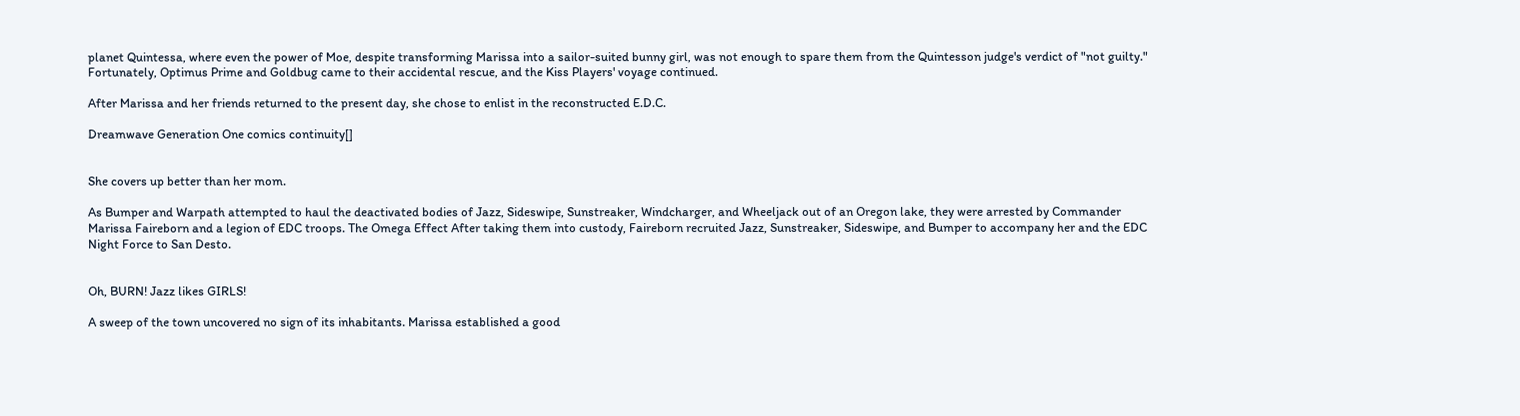planet Quintessa, where even the power of Moe, despite transforming Marissa into a sailor-suited bunny girl, was not enough to spare them from the Quintesson judge's verdict of "not guilty." Fortunately, Optimus Prime and Goldbug came to their accidental rescue, and the Kiss Players' voyage continued.

After Marissa and her friends returned to the present day, she chose to enlist in the reconstructed E.D.C.

Dreamwave Generation One comics continuity[]


She covers up better than her mom.

As Bumper and Warpath attempted to haul the deactivated bodies of Jazz, Sideswipe, Sunstreaker, Windcharger, and Wheeljack out of an Oregon lake, they were arrested by Commander Marissa Faireborn and a legion of EDC troops. The Omega Effect After taking them into custody, Faireborn recruited Jazz, Sunstreaker, Sideswipe, and Bumper to accompany her and the EDC Night Force to San Desto.


Oh, BURN! Jazz likes GIRLS!

A sweep of the town uncovered no sign of its inhabitants. Marissa established a good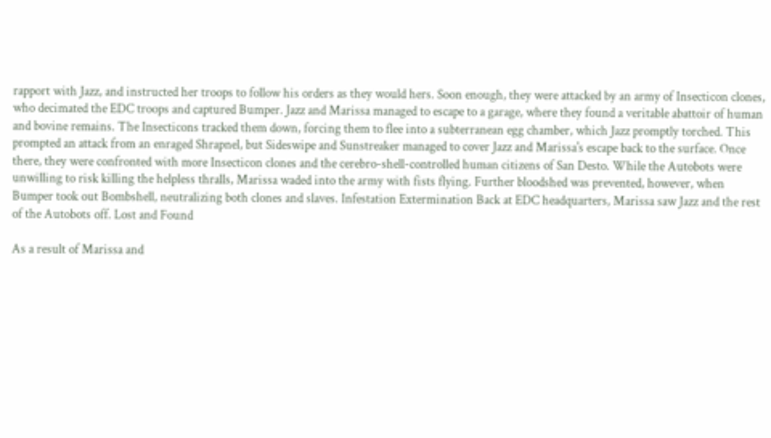rapport with Jazz, and instructed her troops to follow his orders as they would hers. Soon enough, they were attacked by an army of Insecticon clones, who decimated the EDC troops and captured Bumper. Jazz and Marissa managed to escape to a garage, where they found a veritable abattoir of human and bovine remains. The Insecticons tracked them down, forcing them to flee into a subterranean egg chamber, which Jazz promptly torched. This prompted an attack from an enraged Shrapnel, but Sideswipe and Sunstreaker managed to cover Jazz and Marissa's escape back to the surface. Once there, they were confronted with more Insecticon clones and the cerebro-shell-controlled human citizens of San Desto. While the Autobots were unwilling to risk killing the helpless thralls, Marissa waded into the army with fists flying. Further bloodshed was prevented, however, when Bumper took out Bombshell, neutralizing both clones and slaves. Infestation Extermination Back at EDC headquarters, Marissa saw Jazz and the rest of the Autobots off. Lost and Found

As a result of Marissa and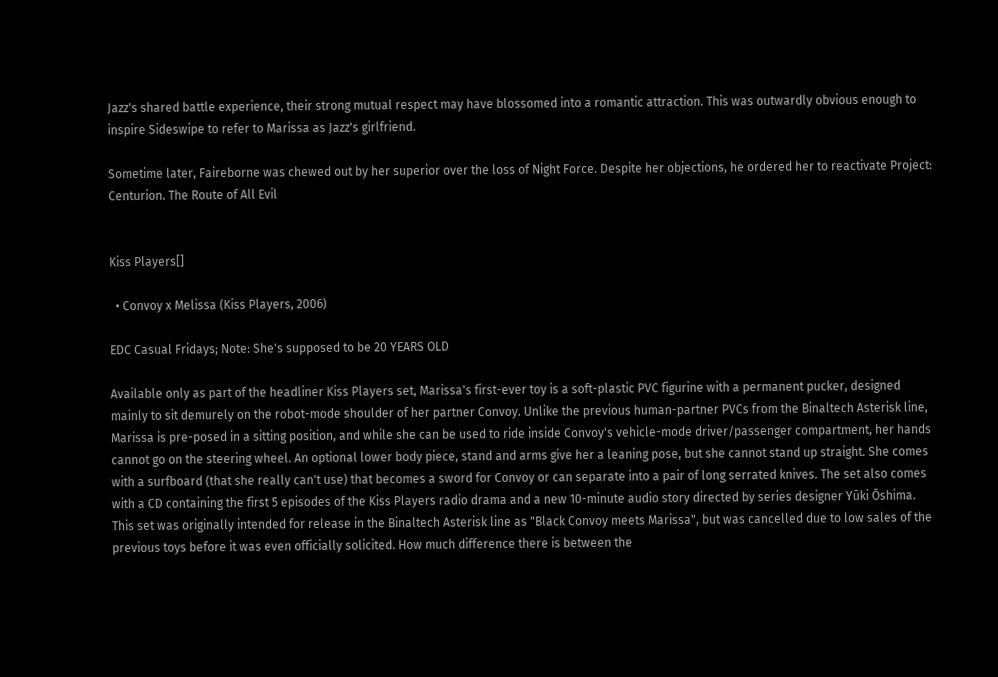Jazz's shared battle experience, their strong mutual respect may have blossomed into a romantic attraction. This was outwardly obvious enough to inspire Sideswipe to refer to Marissa as Jazz's girlfriend.

Sometime later, Faireborne was chewed out by her superior over the loss of Night Force. Despite her objections, he ordered her to reactivate Project: Centurion. The Route of All Evil


Kiss Players[]

  • Convoy x Melissa (Kiss Players, 2006)

EDC Casual Fridays; Note: She's supposed to be 20 YEARS OLD

Available only as part of the headliner Kiss Players set, Marissa's first-ever toy is a soft-plastic PVC figurine with a permanent pucker, designed mainly to sit demurely on the robot-mode shoulder of her partner Convoy. Unlike the previous human-partner PVCs from the Binaltech Asterisk line, Marissa is pre-posed in a sitting position, and while she can be used to ride inside Convoy's vehicle-mode driver/passenger compartment, her hands cannot go on the steering wheel. An optional lower body piece, stand and arms give her a leaning pose, but she cannot stand up straight. She comes with a surfboard (that she really can't use) that becomes a sword for Convoy or can separate into a pair of long serrated knives. The set also comes with a CD containing the first 5 episodes of the Kiss Players radio drama and a new 10-minute audio story directed by series designer Yūki Ōshima.
This set was originally intended for release in the Binaltech Asterisk line as "Black Convoy meets Marissa", but was cancelled due to low sales of the previous toys before it was even officially solicited. How much difference there is between the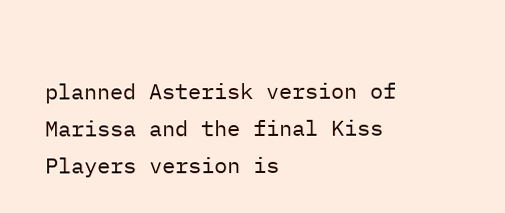planned Asterisk version of Marissa and the final Kiss Players version is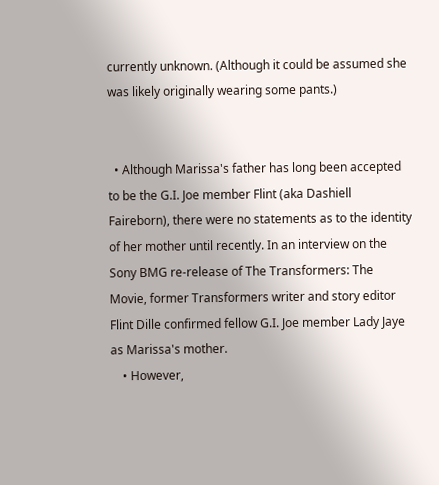currently unknown. (Although it could be assumed she was likely originally wearing some pants.)


  • Although Marissa's father has long been accepted to be the G.I. Joe member Flint (aka Dashiell Faireborn), there were no statements as to the identity of her mother until recently. In an interview on the Sony BMG re-release of The Transformers: The Movie, former Transformers writer and story editor Flint Dille confirmed fellow G.I. Joe member Lady Jaye as Marissa's mother.
    • However,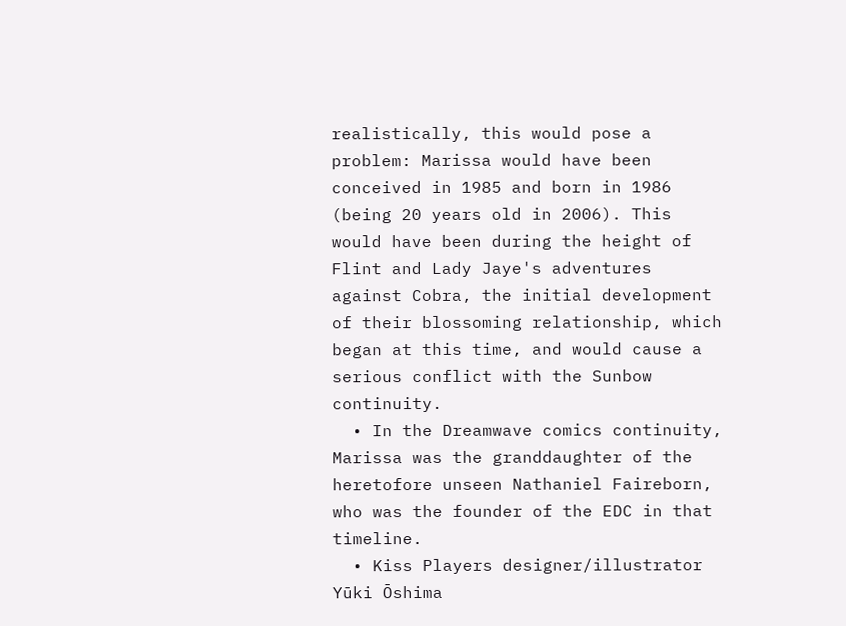realistically, this would pose a problem: Marissa would have been conceived in 1985 and born in 1986 (being 20 years old in 2006). This would have been during the height of Flint and Lady Jaye's adventures against Cobra, the initial development of their blossoming relationship, which began at this time, and would cause a serious conflict with the Sunbow continuity.
  • In the Dreamwave comics continuity, Marissa was the granddaughter of the heretofore unseen Nathaniel Faireborn, who was the founder of the EDC in that timeline.
  • Kiss Players designer/illustrator Yūki Ōshima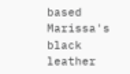based Marissa's black leather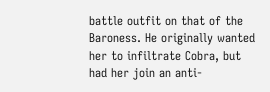battle outfit on that of the Baroness. He originally wanted her to infiltrate Cobra, but had her join an anti-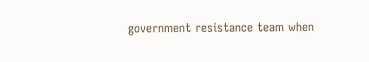government resistance team when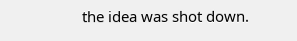the idea was shot down.